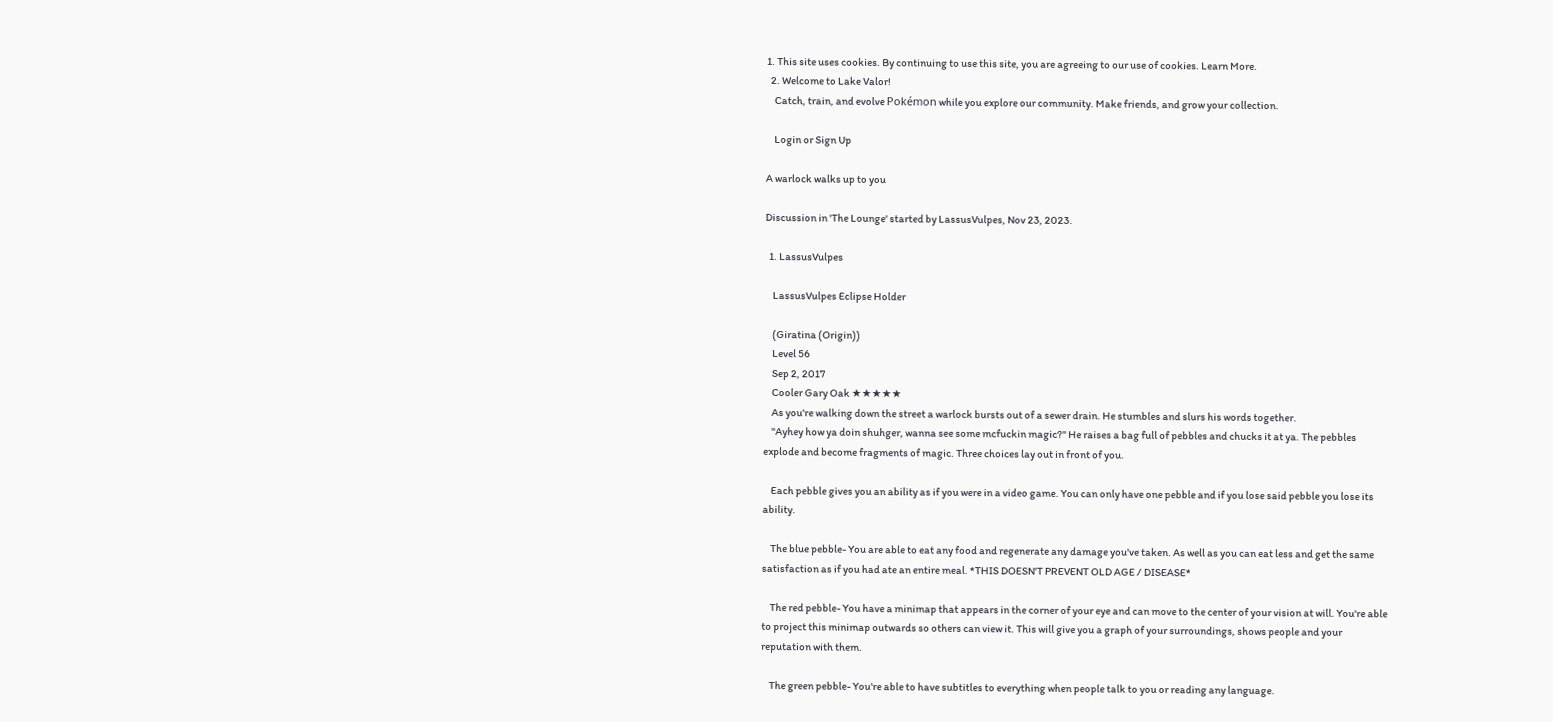1. This site uses cookies. By continuing to use this site, you are agreeing to our use of cookies. Learn More.
  2. Welcome to Lake Valor!
    Catch, train, and evolve Pokémon while you explore our community. Make friends, and grow your collection.

    Login or Sign Up

A warlock walks up to you

Discussion in 'The Lounge' started by LassusVulpes, Nov 23, 2023.

  1. LassusVulpes

    LassusVulpes Eclipse Holder

    (Giratina (Origin))
    Level 56
    Sep 2, 2017
    Cooler Gary Oak ★★★★★
    As you're walking down the street a warlock bursts out of a sewer drain. He stumbles and slurs his words together.
    "Ayhey how ya doin shuhger, wanna see some mcfuckin magic?" He raises a bag full of pebbles and chucks it at ya. The pebbles explode and become fragments of magic. Three choices lay out in front of you.

    Each pebble gives you an ability as if you were in a video game. You can only have one pebble and if you lose said pebble you lose its ability.

    The blue pebble- You are able to eat any food and regenerate any damage you've taken. As well as you can eat less and get the same satisfaction as if you had ate an entire meal. *THIS DOESN'T PREVENT OLD AGE / DISEASE*

    The red pebble- You have a minimap that appears in the corner of your eye and can move to the center of your vision at will. You're able to project this minimap outwards so others can view it. This will give you a graph of your surroundings, shows people and your reputation with them.

    The green pebble- You're able to have subtitles to everything when people talk to you or reading any language.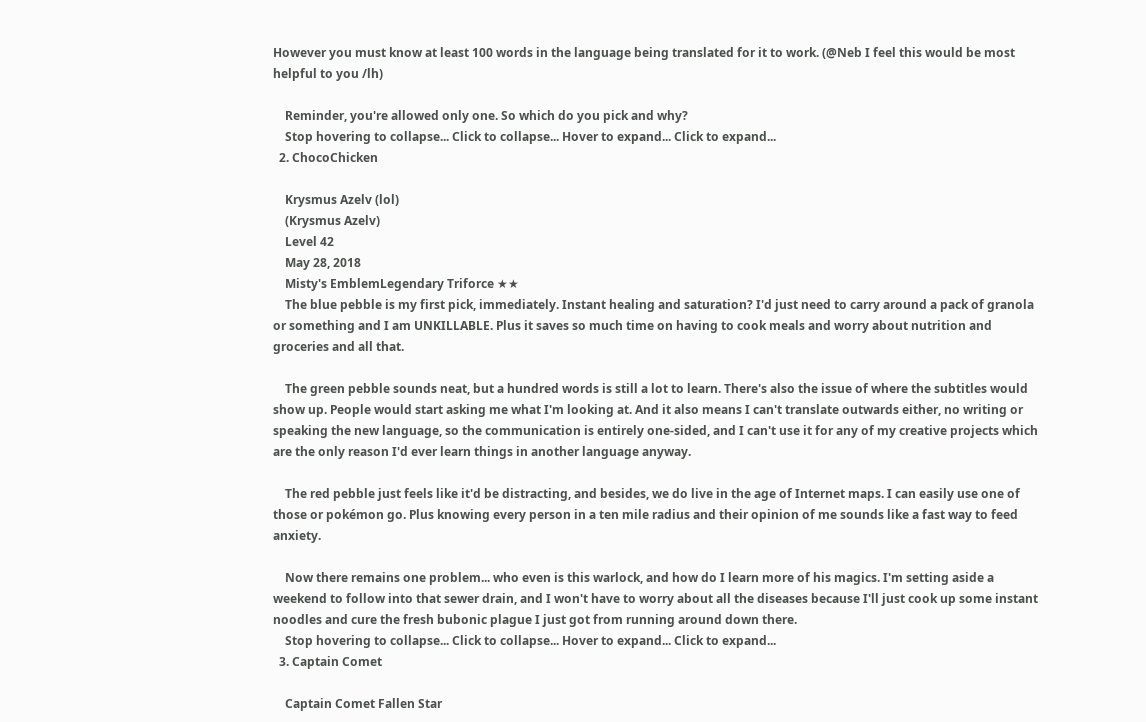However you must know at least 100 words in the language being translated for it to work. (@Neb I feel this would be most helpful to you /lh)

    Reminder, you're allowed only one. So which do you pick and why?
    Stop hovering to collapse... Click to collapse... Hover to expand... Click to expand...
  2. ChocoChicken

    Krysmus Azelv (lol)
    (Krysmus Azelv)
    Level 42
    May 28, 2018
    Misty's EmblemLegendary Triforce ★★
    The blue pebble is my first pick, immediately. Instant healing and saturation? I'd just need to carry around a pack of granola or something and I am UNKILLABLE. Plus it saves so much time on having to cook meals and worry about nutrition and groceries and all that.

    The green pebble sounds neat, but a hundred words is still a lot to learn. There's also the issue of where the subtitles would show up. People would start asking me what I'm looking at. And it also means I can't translate outwards either, no writing or speaking the new language, so the communication is entirely one-sided, and I can't use it for any of my creative projects which are the only reason I'd ever learn things in another language anyway.

    The red pebble just feels like it'd be distracting, and besides, we do live in the age of Internet maps. I can easily use one of those or pokémon go. Plus knowing every person in a ten mile radius and their opinion of me sounds like a fast way to feed anxiety.

    Now there remains one problem... who even is this warlock, and how do I learn more of his magics. I'm setting aside a weekend to follow into that sewer drain, and I won't have to worry about all the diseases because I'll just cook up some instant noodles and cure the fresh bubonic plague I just got from running around down there.
    Stop hovering to collapse... Click to collapse... Hover to expand... Click to expand...
  3. Captain Comet

    Captain Comet Fallen Star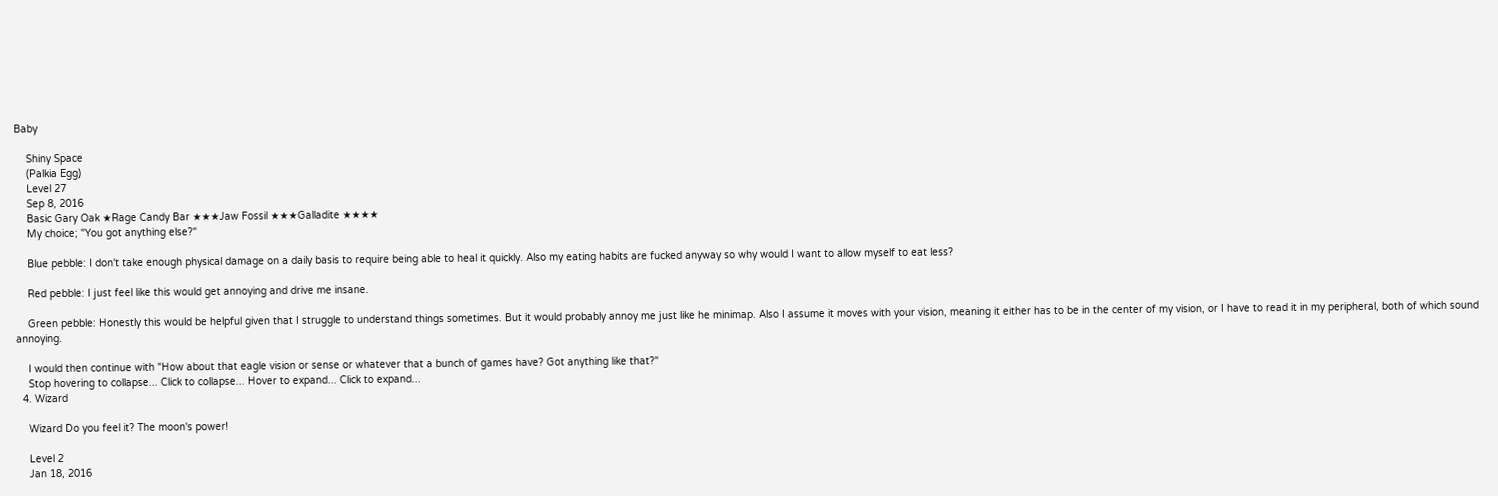Baby

    Shiny Space
    (Palkia Egg)
    Level 27
    Sep 8, 2016
    Basic Gary Oak ★Rage Candy Bar ★★★Jaw Fossil ★★★Galladite ★★★★
    My choice; "You got anything else?"

    Blue pebble: I don't take enough physical damage on a daily basis to require being able to heal it quickly. Also my eating habits are fucked anyway so why would I want to allow myself to eat less?

    Red pebble: I just feel like this would get annoying and drive me insane.

    Green pebble: Honestly this would be helpful given that I struggle to understand things sometimes. But it would probably annoy me just like he minimap. Also I assume it moves with your vision, meaning it either has to be in the center of my vision, or I have to read it in my peripheral, both of which sound annoying.

    I would then continue with "How about that eagle vision or sense or whatever that a bunch of games have? Got anything like that?"
    Stop hovering to collapse... Click to collapse... Hover to expand... Click to expand...
  4. Wizard

    Wizard Do you feel it? The moon's power!

    Level 2
    Jan 18, 2016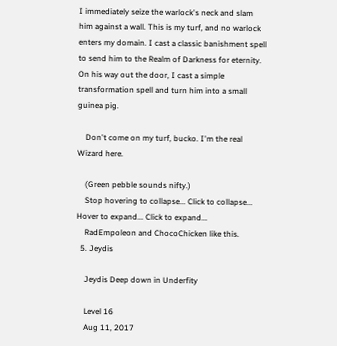I immediately seize the warlock's neck and slam him against a wall. This is my turf, and no warlock enters my domain. I cast a classic banishment spell to send him to the Realm of Darkness for eternity. On his way out the door, I cast a simple transformation spell and turn him into a small guinea pig.

    Don't come on my turf, bucko. I'm the real Wizard here.

    (Green pebble sounds nifty.)
    Stop hovering to collapse... Click to collapse... Hover to expand... Click to expand...
    RadEmpoleon and ChocoChicken like this.
  5. Jeydis

    Jeydis Deep down in Underfity

    Level 16
    Aug 11, 2017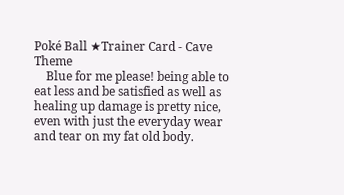Poké Ball ★Trainer Card - Cave Theme
    Blue for me please! being able to eat less and be satisfied as well as healing up damage is pretty nice, even with just the everyday wear and tear on my fat old body.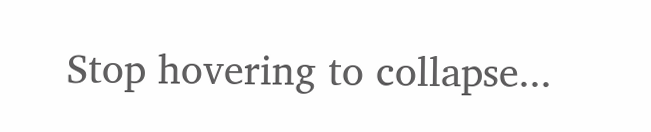Stop hovering to collapse...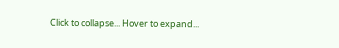Click to collapse... Hover to expand...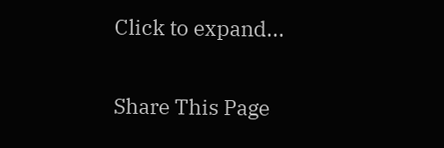Click to expand...

Share This Page